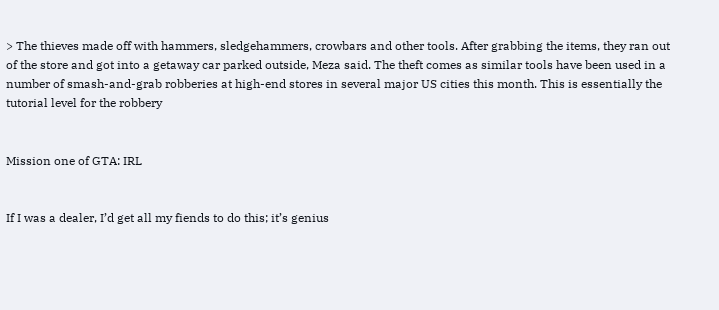> The thieves made off with hammers, sledgehammers, crowbars and other tools. After grabbing the items, they ran out of the store and got into a getaway car parked outside, Meza said. The theft comes as similar tools have been used in a number of smash-and-grab robberies at high-end stores in several major US cities this month. This is essentially the tutorial level for the robbery


Mission one of GTA: IRL


If I was a dealer, I’d get all my fiends to do this; it’s genius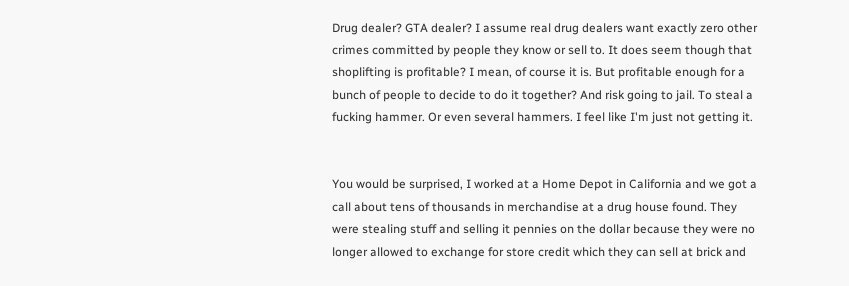Drug dealer? GTA dealer? I assume real drug dealers want exactly zero other crimes committed by people they know or sell to. It does seem though that shoplifting is profitable? I mean, of course it is. But profitable enough for a bunch of people to decide to do it together? And risk going to jail. To steal a fucking hammer. Or even several hammers. I feel like I'm just not getting it.


You would be surprised, I worked at a Home Depot in California and we got a call about tens of thousands in merchandise at a drug house found. They were stealing stuff and selling it pennies on the dollar because they were no longer allowed to exchange for store credit which they can sell at brick and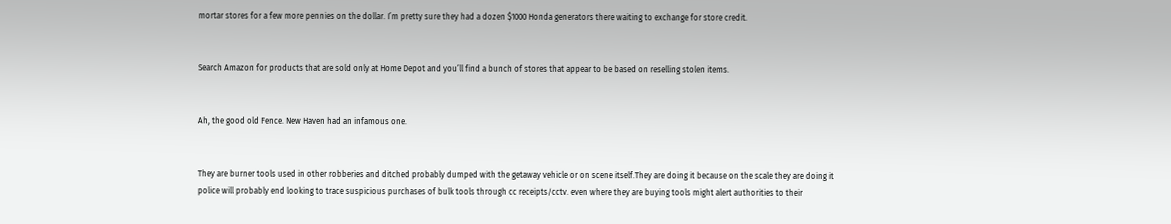mortar stores for a few more pennies on the dollar. I’m pretty sure they had a dozen $1000 Honda generators there waiting to exchange for store credit.


Search Amazon for products that are sold only at Home Depot and you’ll find a bunch of stores that appear to be based on reselling stolen items.


Ah, the good old Fence. New Haven had an infamous one.


They are burner tools used in other robberies and ditched probably dumped with the getaway vehicle or on scene itself.They are doing it because on the scale they are doing it police will probably end looking to trace suspicious purchases of bulk tools through cc receipts/cctv. even where they are buying tools might alert authorities to their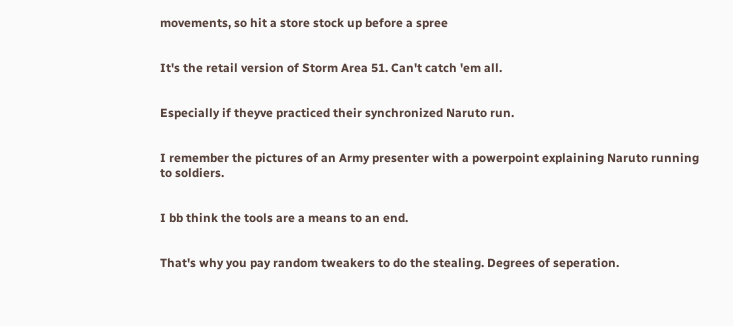movements, so hit a store stock up before a spree


It's the retail version of Storm Area 51. Can't catch 'em all.


Especially if theyve practiced their synchronized Naruto run.


I remember the pictures of an Army presenter with a powerpoint explaining Naruto running to soldiers.


I bb think the tools are a means to an end.


That's why you pay random tweakers to do the stealing. Degrees of seperation.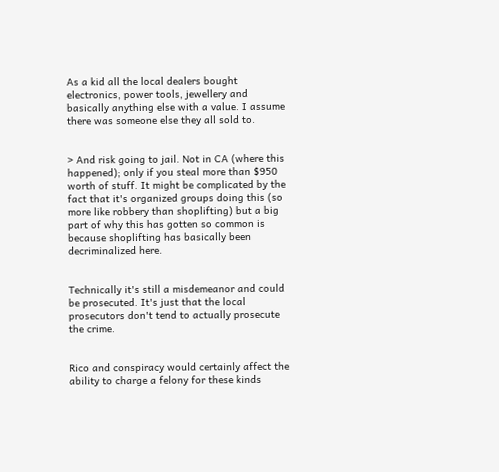As a kid all the local dealers bought electronics, power tools, jewellery and basically anything else with a value. I assume there was someone else they all sold to.


> And risk going to jail. Not in CA (where this happened); only if you steal more than $950 worth of stuff. It might be complicated by the fact that it's organized groups doing this (so more like robbery than shoplifting) but a big part of why this has gotten so common is because shoplifting has basically been decriminalized here.


Technically it's still a misdemeanor and could be prosecuted. It's just that the local prosecutors don't tend to actually prosecute the crime.


Rico and conspiracy would certainly affect the ability to charge a felony for these kinds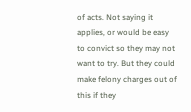of acts. Not saying it applies, or would be easy to convict so they may not want to try. But they could make felony charges out of this if they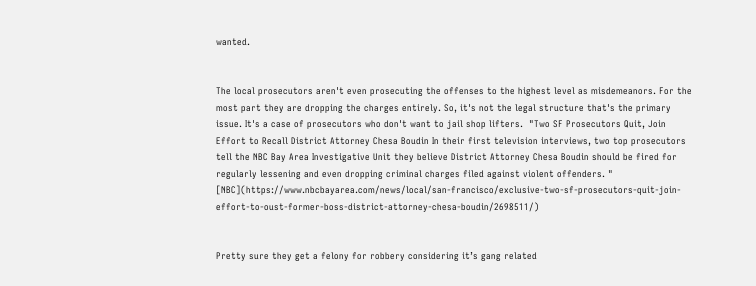wanted.


The local prosecutors aren't even prosecuting the offenses to the highest level as misdemeanors. For the most part they are dropping the charges entirely. So, it's not the legal structure that's the primary issue. It's a case of prosecutors who don't want to jail shop lifters.  "Two SF Prosecutors Quit, Join Effort to Recall District Attorney Chesa Boudin In their first television interviews, two top prosecutors tell the NBC Bay Area Investigative Unit they believe District Attorney Chesa Boudin should be fired for regularly lessening and even dropping criminal charges filed against violent offenders. " [NBC](https://www.nbcbayarea.com/news/local/san-francisco/exclusive-two-sf-prosecutors-quit-join-effort-to-oust-former-boss-district-attorney-chesa-boudin/2698511/)


Pretty sure they get a felony for robbery considering it’s gang related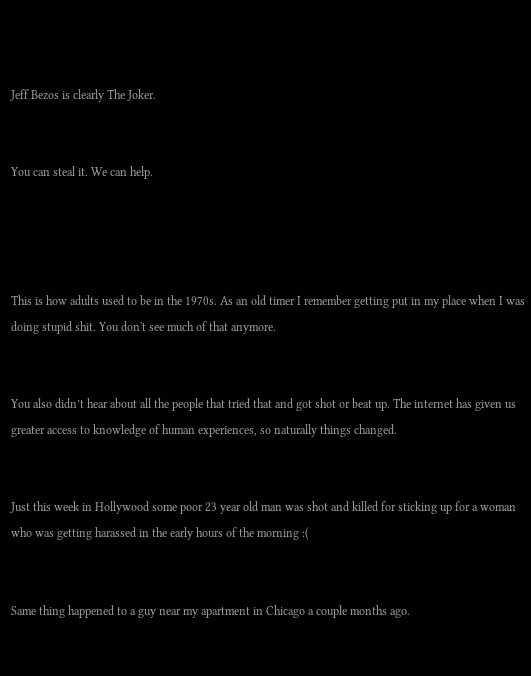Jeff Bezos is clearly The Joker.


You can steal it. We can help.




This is how adults used to be in the 1970s. As an old timer I remember getting put in my place when I was doing stupid shit. You don't see much of that anymore.


You also didn’t hear about all the people that tried that and got shot or beat up. The internet has given us greater access to knowledge of human experiences, so naturally things changed.


Just this week in Hollywood some poor 23 year old man was shot and killed for sticking up for a woman who was getting harassed in the early hours of the morning :(


Same thing happened to a guy near my apartment in Chicago a couple months ago.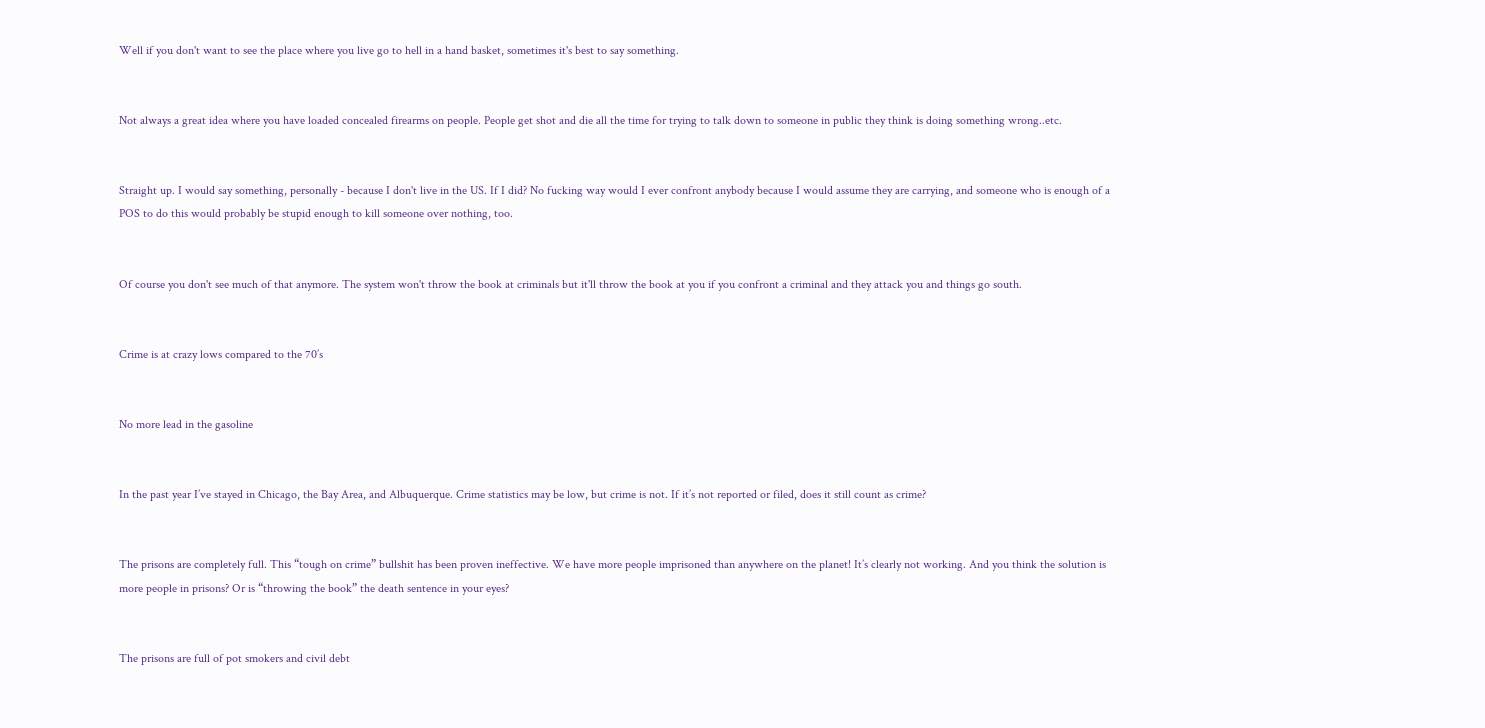Well if you don't want to see the place where you live go to hell in a hand basket, sometimes it's best to say something.


Not always a great idea where you have loaded concealed firearms on people. People get shot and die all the time for trying to talk down to someone in public they think is doing something wrong..etc.


Straight up. I would say something, personally - because I don't live in the US. If I did? No fucking way would I ever confront anybody because I would assume they are carrying, and someone who is enough of a POS to do this would probably be stupid enough to kill someone over nothing, too.


Of course you don't see much of that anymore. The system won't throw the book at criminals but it'll throw the book at you if you confront a criminal and they attack you and things go south.


Crime is at crazy lows compared to the 70’s


No more lead in the gasoline


In the past year I’ve stayed in Chicago, the Bay Area, and Albuquerque. Crime statistics may be low, but crime is not. If it’s not reported or filed, does it still count as crime?


The prisons are completely full. This “tough on crime” bullshit has been proven ineffective. We have more people imprisoned than anywhere on the planet! It’s clearly not working. And you think the solution is more people in prisons? Or is “throwing the book” the death sentence in your eyes?


The prisons are full of pot smokers and civil debt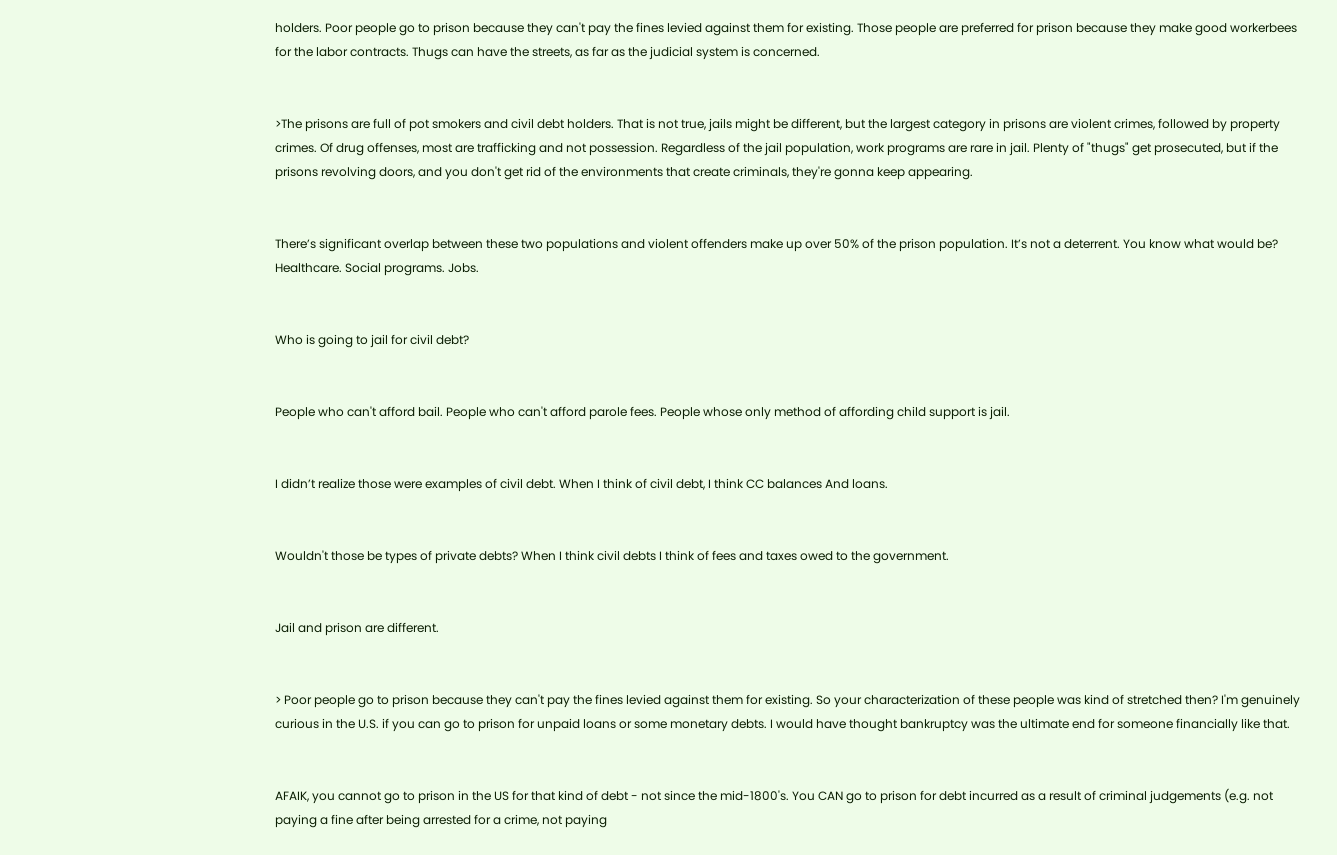holders. Poor people go to prison because they can't pay the fines levied against them for existing. Those people are preferred for prison because they make good workerbees for the labor contracts. Thugs can have the streets, as far as the judicial system is concerned.


>The prisons are full of pot smokers and civil debt holders. That is not true, jails might be different, but the largest category in prisons are violent crimes, followed by property crimes. Of drug offenses, most are trafficking and not possession. Regardless of the jail population, work programs are rare in jail. Plenty of "thugs" get prosecuted, but if the prisons revolving doors, and you don't get rid of the environments that create criminals, they're gonna keep appearing.


There’s significant overlap between these two populations and violent offenders make up over 50% of the prison population. It’s not a deterrent. You know what would be? Healthcare. Social programs. Jobs.


Who is going to jail for civil debt?


People who can't afford bail. People who can't afford parole fees. People whose only method of affording child support is jail.


I didn’t realize those were examples of civil debt. When I think of civil debt, I think CC balances And loans.


Wouldn't those be types of private debts? When I think civil debts I think of fees and taxes owed to the government.


Jail and prison are different.


> Poor people go to prison because they can't pay the fines levied against them for existing. So your characterization of these people was kind of stretched then? I'm genuinely curious in the U.S. if you can go to prison for unpaid loans or some monetary debts. I would have thought bankruptcy was the ultimate end for someone financially like that.


AFAIK, you cannot go to prison in the US for that kind of debt - not since the mid-1800's. You CAN go to prison for debt incurred as a result of criminal judgements (e.g. not paying a fine after being arrested for a crime, not paying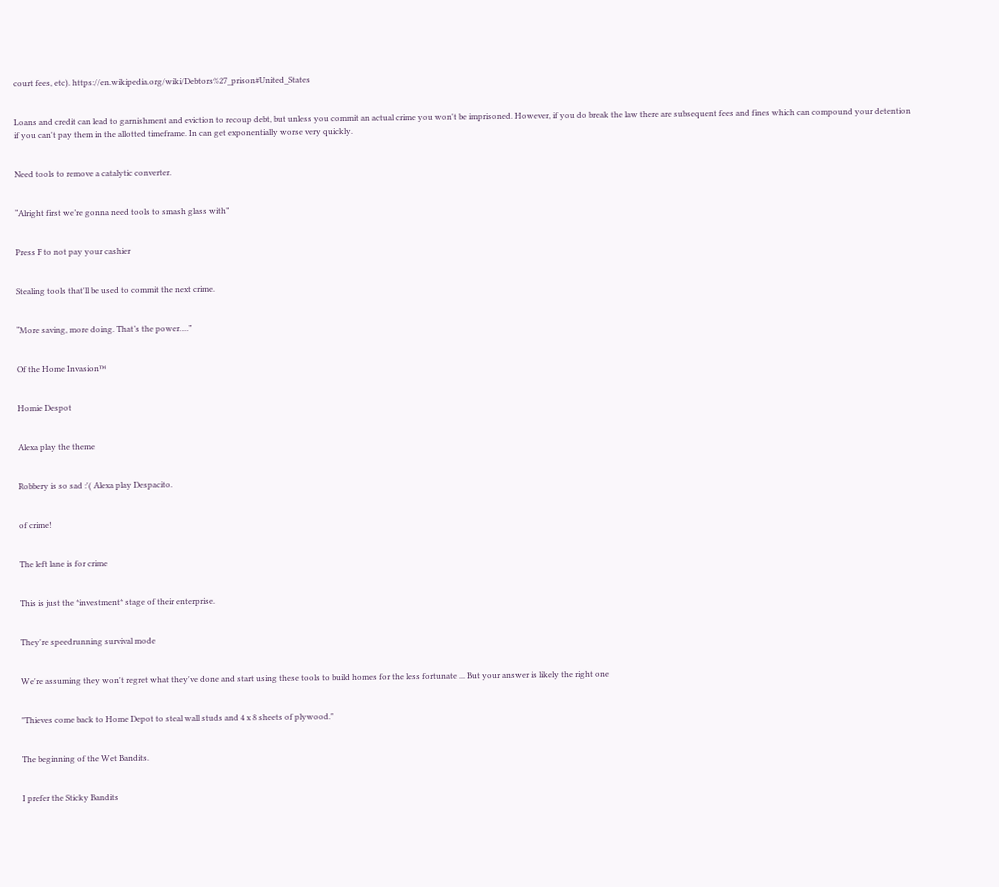court fees, etc). https://en.wikipedia.org/wiki/Debtors%27_prison#United_States


Loans and credit can lead to garnishment and eviction to recoup debt, but unless you commit an actual crime you won't be imprisoned. However, if you do break the law there are subsequent fees and fines which can compound your detention if you can't pay them in the allotted timeframe. In can get exponentially worse very quickly.


Need tools to remove a catalytic converter.


“Alright first we’re gonna need tools to smash glass with”


Press F to not pay your cashier


Stealing tools that'll be used to commit the next crime.


“More saving, more doing. That’s the power….”


Of the Home Invasion™


Homie Despot


Alexa play the theme


Robbery is so sad :'( Alexa play Despacito.


of crime!


The left lane is for crime


This is just the *investment* stage of their enterprise.


They're speedrunning survival mode


We're assuming they won't regret what they've done and start using these tools to build homes for the less fortunate ... But your answer is likely the right one


"Thieves come back to Home Depot to steal wall studs and 4 x 8 sheets of plywood."


The beginning of the Wet Bandits.


I prefer the Sticky Bandits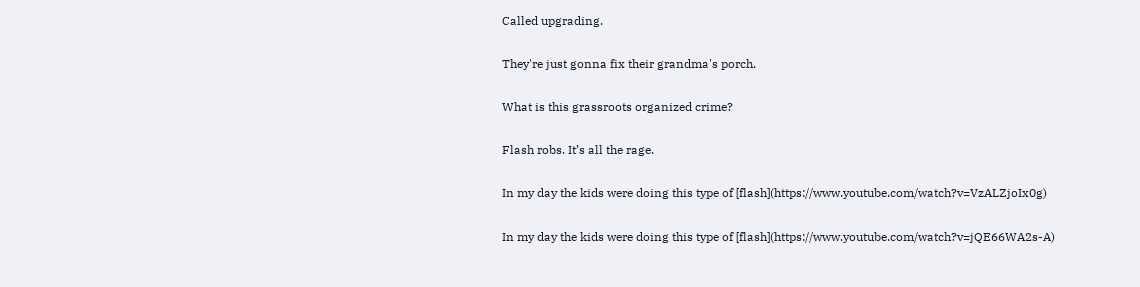Called upgrading.


They're just gonna fix their grandma's porch.


What is this grassroots organized crime?


Flash robs. It’s all the rage.


In my day the kids were doing this type of [flash](https://www.youtube.com/watch?v=VzALZjoIx0g)


In my day the kids were doing this type of [flash](https://www.youtube.com/watch?v=jQE66WA2s-A)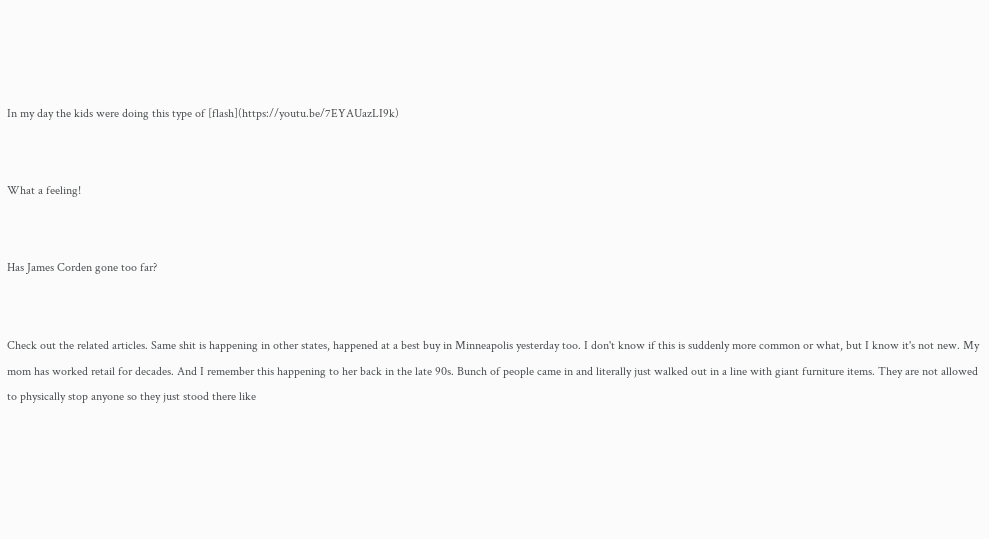In my day the kids were doing this type of [flash](https://youtu.be/7EYAUazLI9k)


What a feeling!


Has James Corden gone too far?


Check out the related articles. Same shit is happening in other states, happened at a best buy in Minneapolis yesterday too. I don't know if this is suddenly more common or what, but I know it's not new. My mom has worked retail for decades. And I remember this happening to her back in the late 90s. Bunch of people came in and literally just walked out in a line with giant furniture items. They are not allowed to physically stop anyone so they just stood there like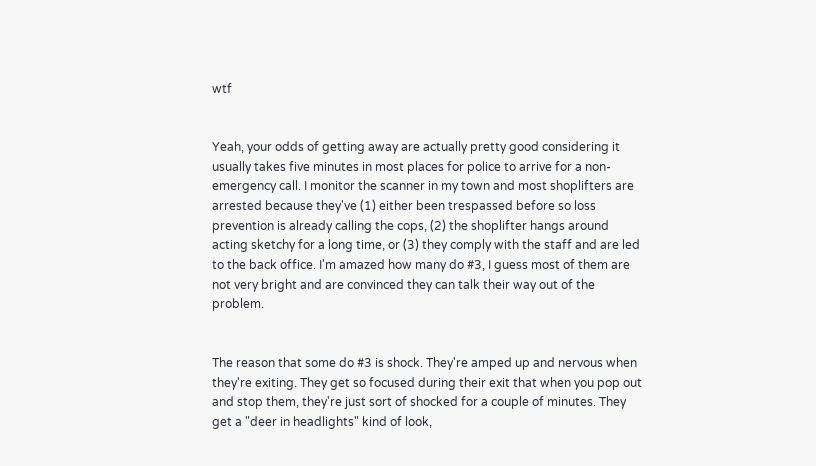wtf


Yeah, your odds of getting away are actually pretty good considering it usually takes five minutes in most places for police to arrive for a non-emergency call. I monitor the scanner in my town and most shoplifters are arrested because they've (1) either been trespassed before so loss prevention is already calling the cops, (2) the shoplifter hangs around acting sketchy for a long time, or (3) they comply with the staff and are led to the back office. I'm amazed how many do #3, I guess most of them are not very bright and are convinced they can talk their way out of the problem.


The reason that some do #3 is shock. They're amped up and nervous when they're exiting. They get so focused during their exit that when you pop out and stop them, they're just sort of shocked for a couple of minutes. They get a "deer in headlights" kind of look,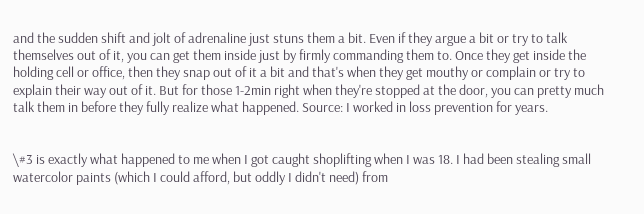and the sudden shift and jolt of adrenaline just stuns them a bit. Even if they argue a bit or try to talk themselves out of it, you can get them inside just by firmly commanding them to. Once they get inside the holding cell or office, then they snap out of it a bit and that's when they get mouthy or complain or try to explain their way out of it. But for those 1-2min right when they're stopped at the door, you can pretty much talk them in before they fully realize what happened. Source: I worked in loss prevention for years.


\#3 is exactly what happened to me when I got caught shoplifting when I was 18. I had been stealing small watercolor paints (which I could afford, but oddly I didn't need) from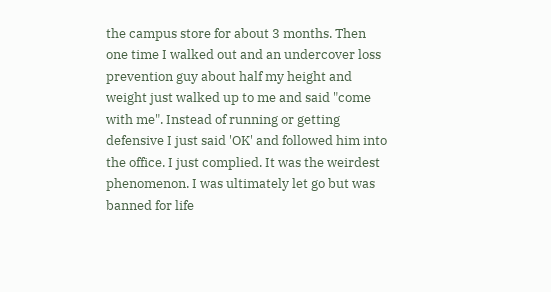the campus store for about 3 months. Then one time I walked out and an undercover loss prevention guy about half my height and weight just walked up to me and said "come with me". Instead of running or getting defensive I just said 'OK' and followed him into the office. I just complied. It was the weirdest phenomenon. I was ultimately let go but was banned for life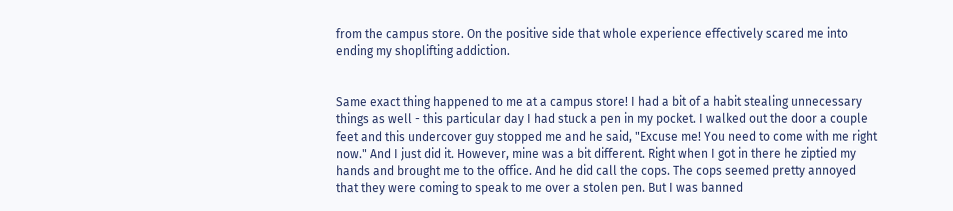from the campus store. On the positive side that whole experience effectively scared me into ending my shoplifting addiction.


Same exact thing happened to me at a campus store! I had a bit of a habit stealing unnecessary things as well - this particular day I had stuck a pen in my pocket. I walked out the door a couple feet and this undercover guy stopped me and he said, "Excuse me! You need to come with me right now." And I just did it. However, mine was a bit different. Right when I got in there he ziptied my hands and brought me to the office. And he did call the cops. The cops seemed pretty annoyed that they were coming to speak to me over a stolen pen. But I was banned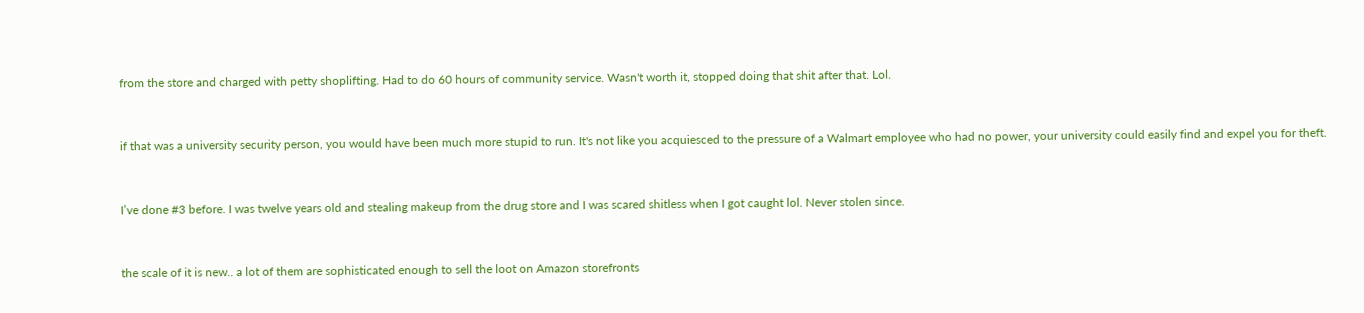from the store and charged with petty shoplifting. Had to do 60 hours of community service. Wasn't worth it, stopped doing that shit after that. Lol.


if that was a university security person, you would have been much more stupid to run. It's not like you acquiesced to the pressure of a Walmart employee who had no power, your university could easily find and expel you for theft.


I’ve done #3 before. I was twelve years old and stealing makeup from the drug store and I was scared shitless when I got caught lol. Never stolen since.


the scale of it is new.. a lot of them are sophisticated enough to sell the loot on Amazon storefronts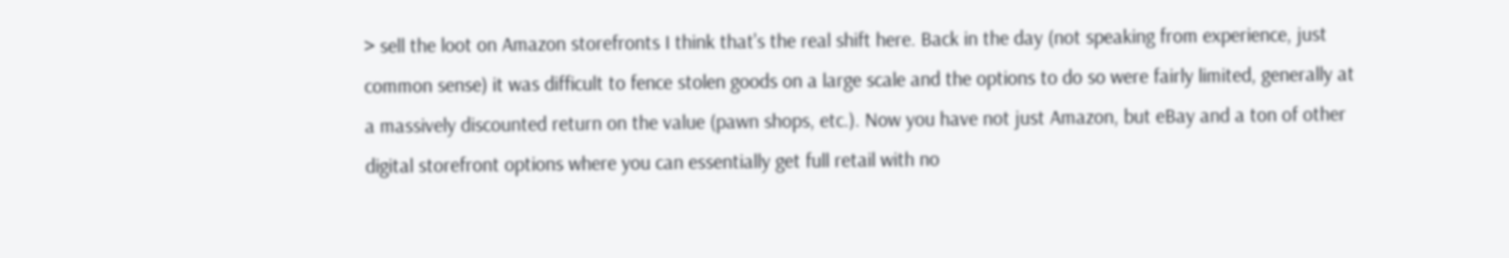> sell the loot on Amazon storefronts I think that's the real shift here. Back in the day (not speaking from experience, just common sense) it was difficult to fence stolen goods on a large scale and the options to do so were fairly limited, generally at a massively discounted return on the value (pawn shops, etc.). Now you have not just Amazon, but eBay and a ton of other digital storefront options where you can essentially get full retail with no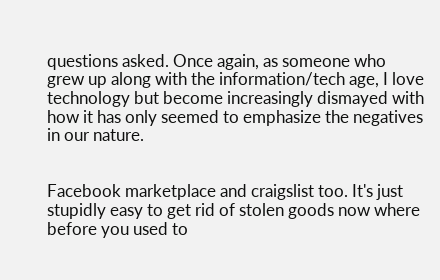questions asked. Once again, as someone who grew up along with the information/tech age, I love technology but become increasingly dismayed with how it has only seemed to emphasize the negatives in our nature.


Facebook marketplace and craigslist too. It's just stupidly easy to get rid of stolen goods now where before you used to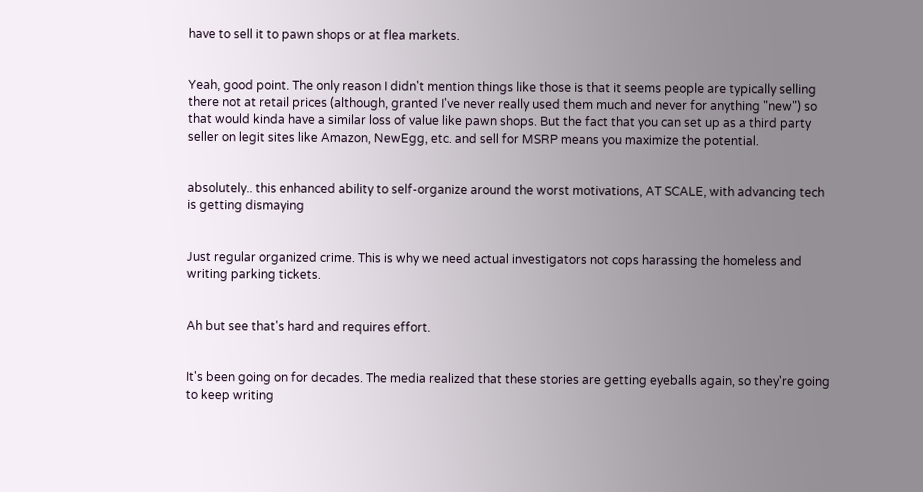have to sell it to pawn shops or at flea markets.


Yeah, good point. The only reason I didn't mention things like those is that it seems people are typically selling there not at retail prices (although, granted I've never really used them much and never for anything "new") so that would kinda have a similar loss of value like pawn shops. But the fact that you can set up as a third party seller on legit sites like Amazon, NewEgg, etc. and sell for MSRP means you maximize the potential.


absolutely.. this enhanced ability to self-organize around the worst motivations, AT SCALE, with advancing tech is getting dismaying


Just regular organized crime. This is why we need actual investigators not cops harassing the homeless and writing parking tickets.


Ah but see that's hard and requires effort.


It's been going on for decades. The media realized that these stories are getting eyeballs again, so they're going to keep writing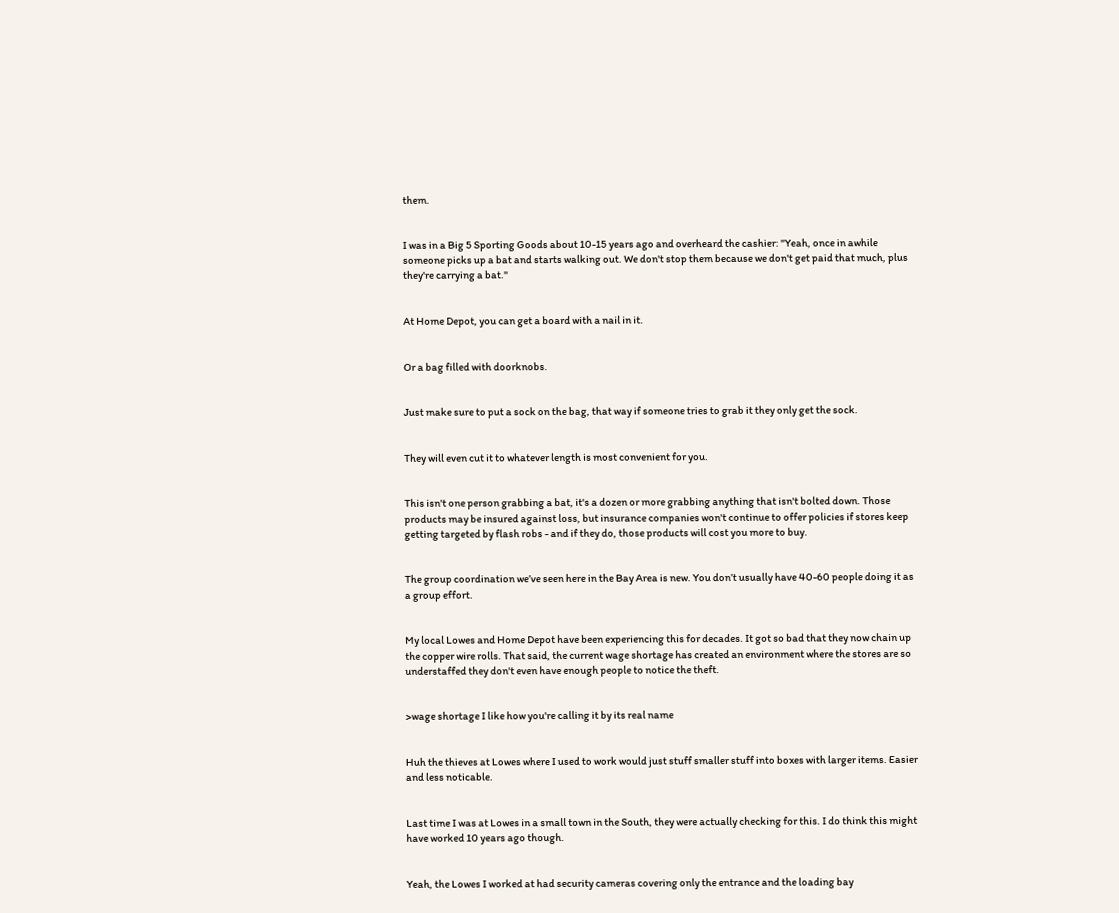them.


I was in a Big 5 Sporting Goods about 10-15 years ago and overheard the cashier: "Yeah, once in awhile someone picks up a bat and starts walking out. We don't stop them because we don't get paid that much, plus they're carrying a bat."


At Home Depot, you can get a board with a nail in it.


Or a bag filled with doorknobs.


Just make sure to put a sock on the bag, that way if someone tries to grab it they only get the sock.


They will even cut it to whatever length is most convenient for you.


This isn't one person grabbing a bat, it's a dozen or more grabbing anything that isn't bolted down. Those products may be insured against loss, but insurance companies won't continue to offer policies if stores keep getting targeted by flash robs - and if they do, those products will cost you more to buy.


The group coordination we’ve seen here in the Bay Area is new. You don’t usually have 40-60 people doing it as a group effort.


My local Lowes and Home Depot have been experiencing this for decades. It got so bad that they now chain up the copper wire rolls. That said, the current wage shortage has created an environment where the stores are so understaffed they don't even have enough people to notice the theft.


>wage shortage I like how you're calling it by its real name


Huh the thieves at Lowes where I used to work would just stuff smaller stuff into boxes with larger items. Easier and less noticable.


Last time I was at Lowes in a small town in the South, they were actually checking for this. I do think this might have worked 10 years ago though.


Yeah, the Lowes I worked at had security cameras covering only the entrance and the loading bay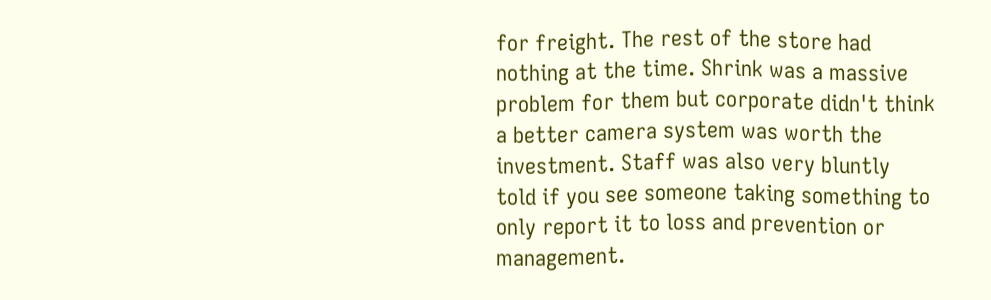for freight. The rest of the store had nothing at the time. Shrink was a massive problem for them but corporate didn't think a better camera system was worth the investment. Staff was also very bluntly told if you see someone taking something to only report it to loss and prevention or management.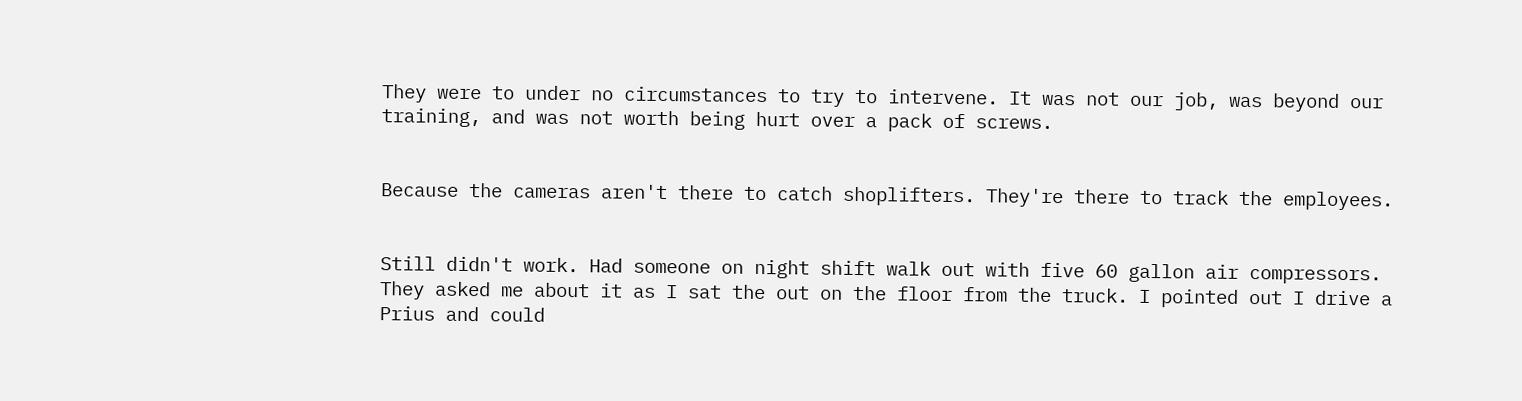They were to under no circumstances to try to intervene. It was not our job, was beyond our training, and was not worth being hurt over a pack of screws.


Because the cameras aren't there to catch shoplifters. They're there to track the employees.


Still didn't work. Had someone on night shift walk out with five 60 gallon air compressors. They asked me about it as I sat the out on the floor from the truck. I pointed out I drive a Prius and could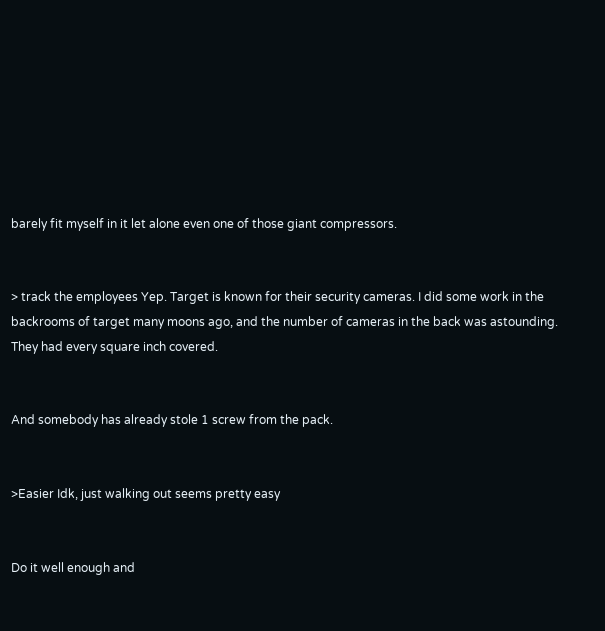barely fit myself in it let alone even one of those giant compressors.


> track the employees Yep. Target is known for their security cameras. I did some work in the backrooms of target many moons ago, and the number of cameras in the back was astounding. They had every square inch covered.


And somebody has already stole 1 screw from the pack.


>Easier Idk, just walking out seems pretty easy


Do it well enough and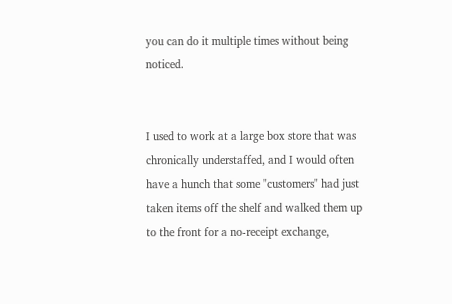you can do it multiple times without being noticed.


I used to work at a large box store that was chronically understaffed, and I would often have a hunch that some "customers" had just taken items off the shelf and walked them up to the front for a no-receipt exchange,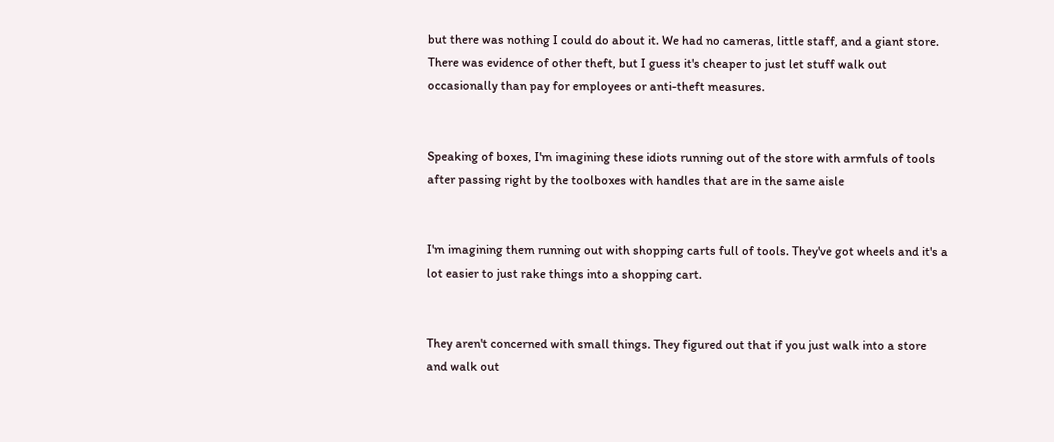but there was nothing I could do about it. We had no cameras, little staff, and a giant store. There was evidence of other theft, but I guess it's cheaper to just let stuff walk out occasionally than pay for employees or anti-theft measures.


Speaking of boxes, I'm imagining these idiots running out of the store with armfuls of tools after passing right by the toolboxes with handles that are in the same aisle


I'm imagining them running out with shopping carts full of tools. They've got wheels and it's a lot easier to just rake things into a shopping cart.


They aren't concerned with small things. They figured out that if you just walk into a store and walk out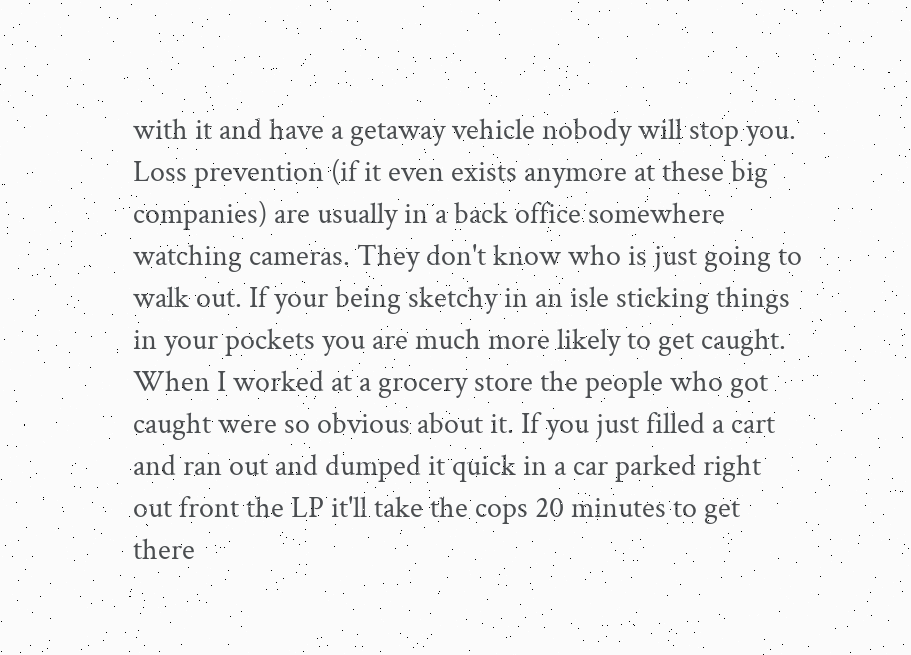with it and have a getaway vehicle nobody will stop you. Loss prevention (if it even exists anymore at these big companies) are usually in a back office somewhere watching cameras. They don't know who is just going to walk out. If your being sketchy in an isle sticking things in your pockets you are much more likely to get caught. When I worked at a grocery store the people who got caught were so obvious about it. If you just filled a cart and ran out and dumped it quick in a car parked right out front the LP it'll take the cops 20 minutes to get there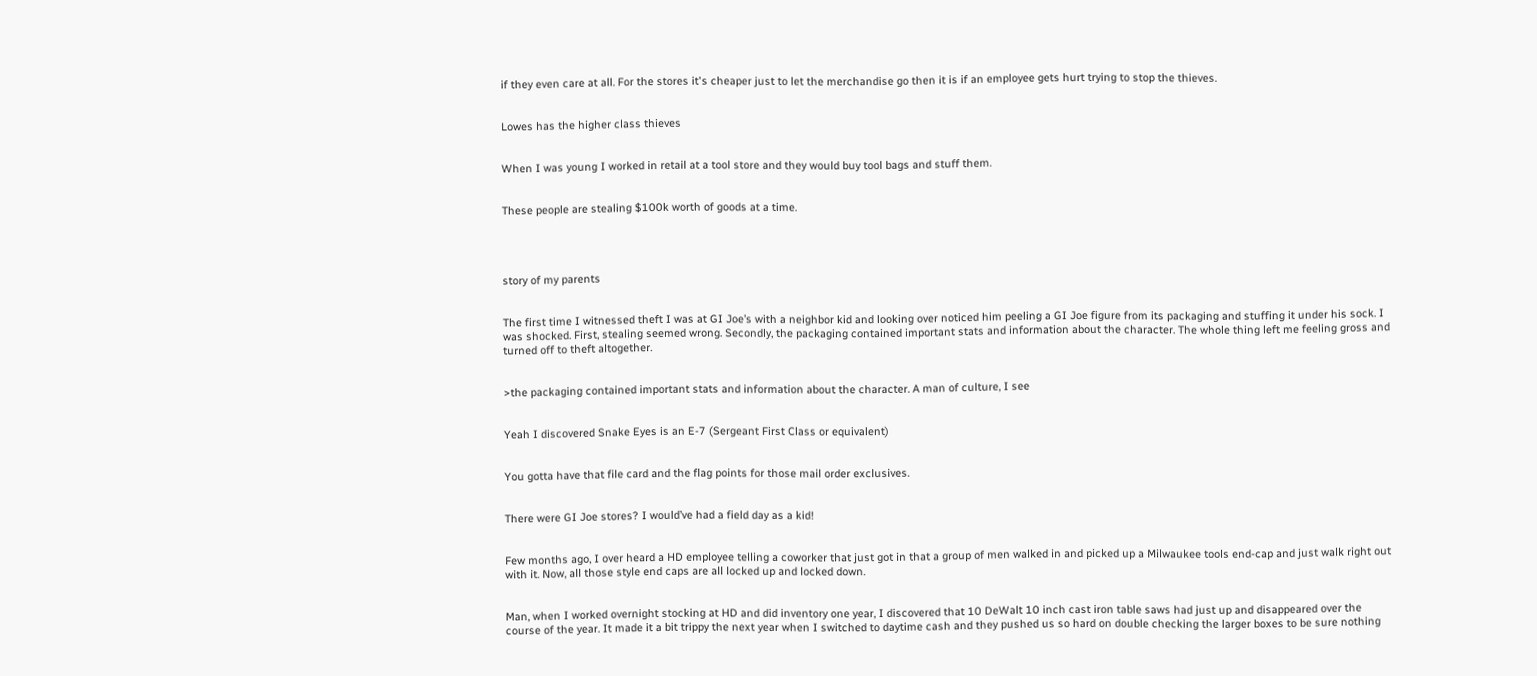if they even care at all. For the stores it's cheaper just to let the merchandise go then it is if an employee gets hurt trying to stop the thieves.


Lowes has the higher class thieves


When I was young I worked in retail at a tool store and they would buy tool bags and stuff them.


These people are stealing $100k worth of goods at a time.




story of my parents


The first time I witnessed theft I was at GI Joe’s with a neighbor kid and looking over noticed him peeling a GI Joe figure from its packaging and stuffing it under his sock. I was shocked. First, stealing seemed wrong. Secondly, the packaging contained important stats and information about the character. The whole thing left me feeling gross and turned off to theft altogether.


>the packaging contained important stats and information about the character. A man of culture, I see


Yeah I discovered Snake Eyes is an E-7 (Sergeant First Class or equivalent)


You gotta have that file card and the flag points for those mail order exclusives.


There were GI Joe stores? I would’ve had a field day as a kid!


Few months ago, I over heard a HD employee telling a coworker that just got in that a group of men walked in and picked up a Milwaukee tools end-cap and just walk right out with it. Now, all those style end caps are all locked up and locked down.


Man, when I worked overnight stocking at HD and did inventory one year, I discovered that 10 DeWalt 10 inch cast iron table saws had just up and disappeared over the course of the year. It made it a bit trippy the next year when I switched to daytime cash and they pushed us so hard on double checking the larger boxes to be sure nothing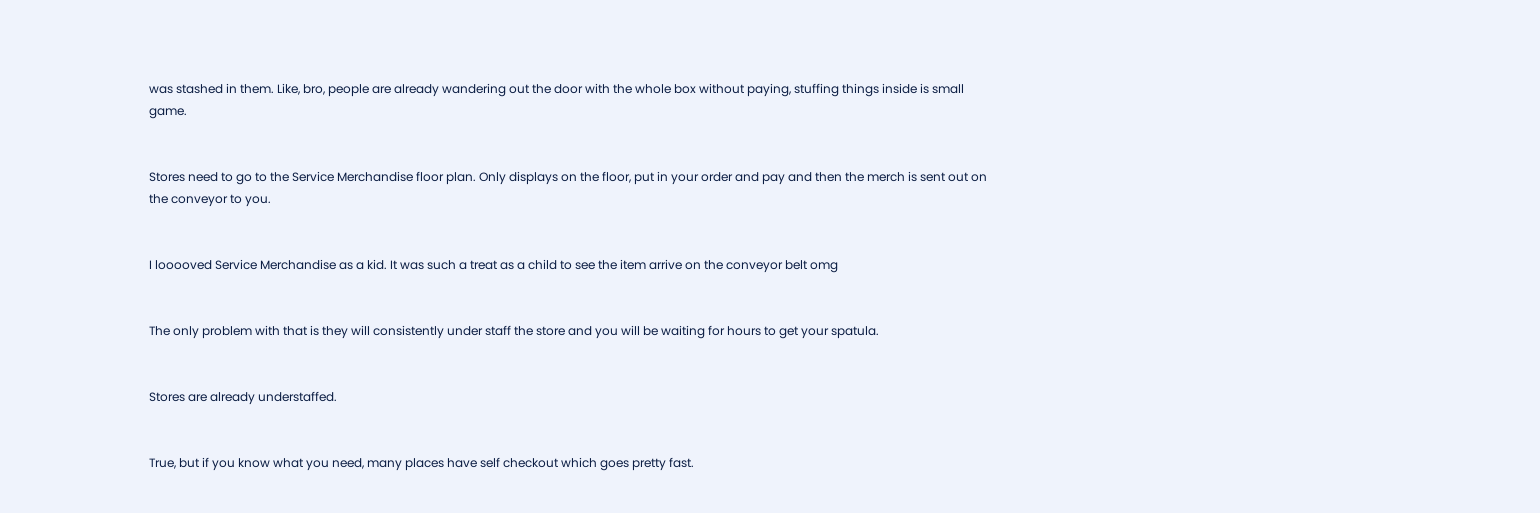was stashed in them. Like, bro, people are already wandering out the door with the whole box without paying, stuffing things inside is small game.


Stores need to go to the Service Merchandise floor plan. Only displays on the floor, put in your order and pay and then the merch is sent out on the conveyor to you.


I looooved Service Merchandise as a kid. It was such a treat as a child to see the item arrive on the conveyor belt omg


The only problem with that is they will consistently under staff the store and you will be waiting for hours to get your spatula.


Stores are already understaffed.


True, but if you know what you need, many places have self checkout which goes pretty fast.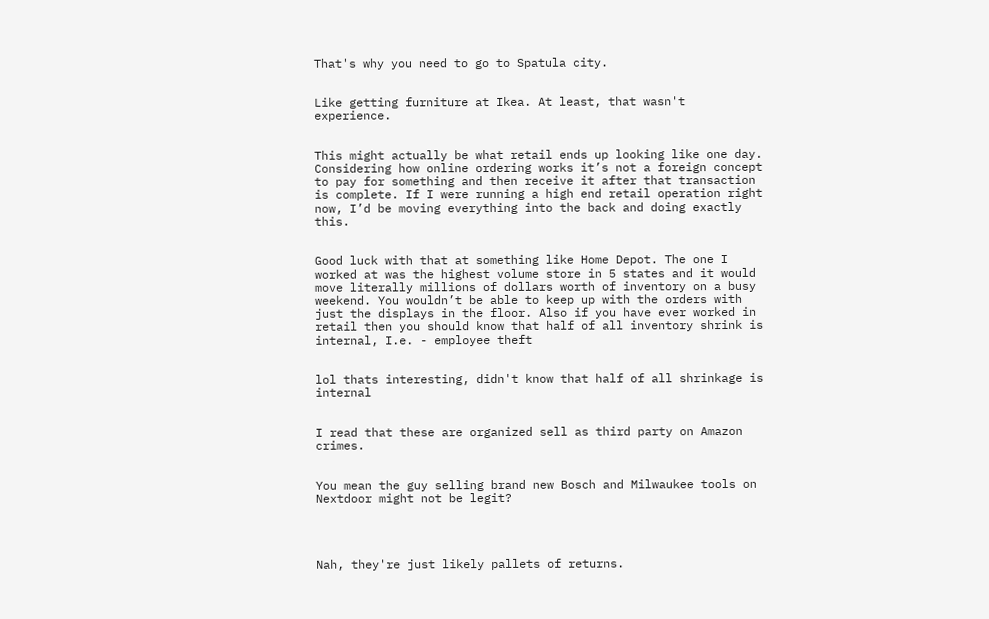That's why you need to go to Spatula city.


Like getting furniture at Ikea. At least, that wasn't experience.


This might actually be what retail ends up looking like one day. Considering how online ordering works it’s not a foreign concept to pay for something and then receive it after that transaction is complete. If I were running a high end retail operation right now, I’d be moving everything into the back and doing exactly this.


Good luck with that at something like Home Depot. The one I worked at was the highest volume store in 5 states and it would move literally millions of dollars worth of inventory on a busy weekend. You wouldn’t be able to keep up with the orders with just the displays in the floor. Also if you have ever worked in retail then you should know that half of all inventory shrink is internal, I.e. - employee theft


lol thats interesting, didn't know that half of all shrinkage is internal


I read that these are organized sell as third party on Amazon crimes.


You mean the guy selling brand new Bosch and Milwaukee tools on Nextdoor might not be legit?




Nah, they're just likely pallets of returns.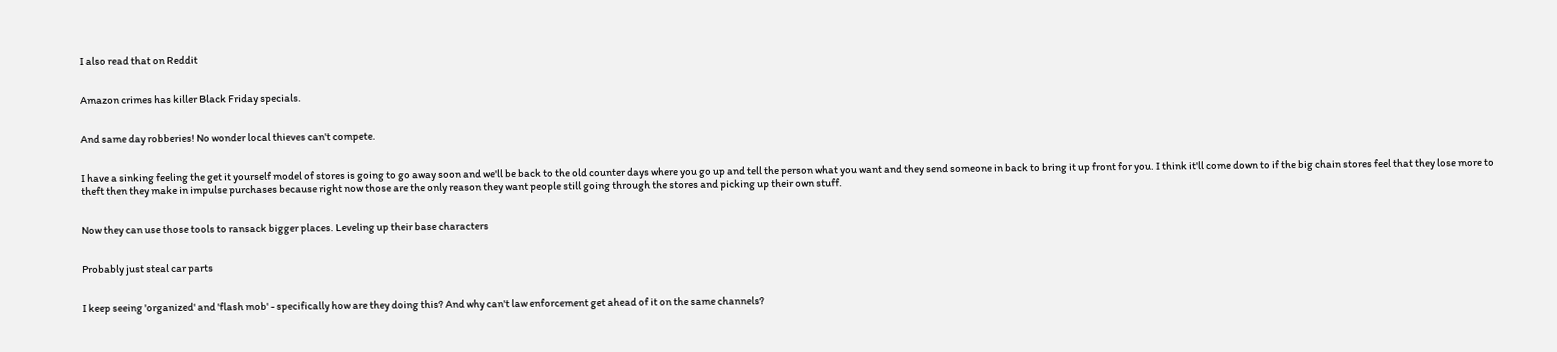I also read that on Reddit


Amazon crimes has killer Black Friday specials.


And same day robberies! No wonder local thieves can't compete.


I have a sinking feeling the get it yourself model of stores is going to go away soon and we'll be back to the old counter days where you go up and tell the person what you want and they send someone in back to bring it up front for you. I think it'll come down to if the big chain stores feel that they lose more to theft then they make in impulse purchases because right now those are the only reason they want people still going through the stores and picking up their own stuff.


Now they can use those tools to ransack bigger places. Leveling up their base characters


Probably just steal car parts


I keep seeing 'organized' and 'flash mob' - specifically how are they doing this? And why can't law enforcement get ahead of it on the same channels?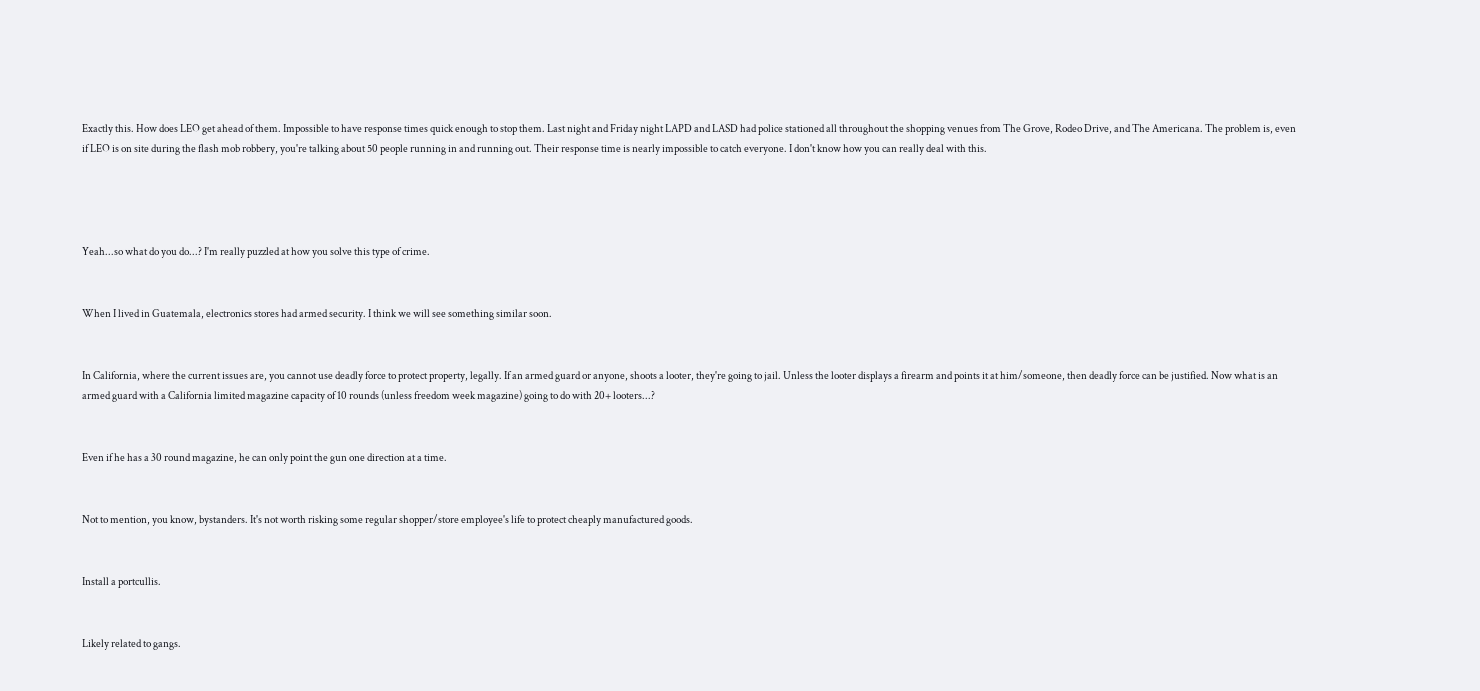Exactly this. How does LEO get ahead of them. Impossible to have response times quick enough to stop them. Last night and Friday night LAPD and LASD had police stationed all throughout the shopping venues from The Grove, Rodeo Drive, and The Americana. The problem is, even if LEO is on site during the flash mob robbery, you're talking about 50 people running in and running out. Their response time is nearly impossible to catch everyone. I don't know how you can really deal with this.




Yeah...so what do you do...? I'm really puzzled at how you solve this type of crime.


When I lived in Guatemala, electronics stores had armed security. I think we will see something similar soon.


In California, where the current issues are, you cannot use deadly force to protect property, legally. If an armed guard or anyone, shoots a looter, they're going to jail. Unless the looter displays a firearm and points it at him/someone, then deadly force can be justified. Now what is an armed guard with a California limited magazine capacity of 10 rounds (unless freedom week magazine) going to do with 20+ looters...?


Even if he has a 30 round magazine, he can only point the gun one direction at a time.


Not to mention, you know, bystanders. It's not worth risking some regular shopper/store employee's life to protect cheaply manufactured goods.


Install a portcullis.


Likely related to gangs.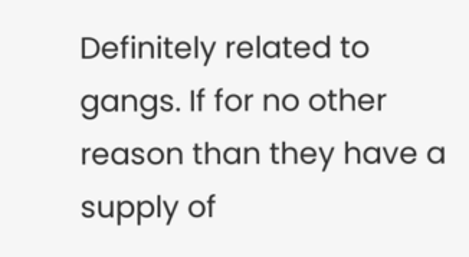Definitely related to gangs. If for no other reason than they have a supply of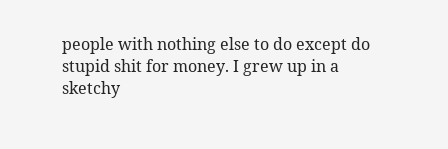people with nothing else to do except do stupid shit for money. I grew up in a sketchy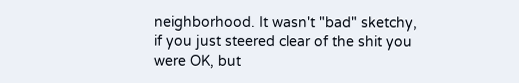neighborhood. It wasn't "bad" sketchy, if you just steered clear of the shit you were OK, but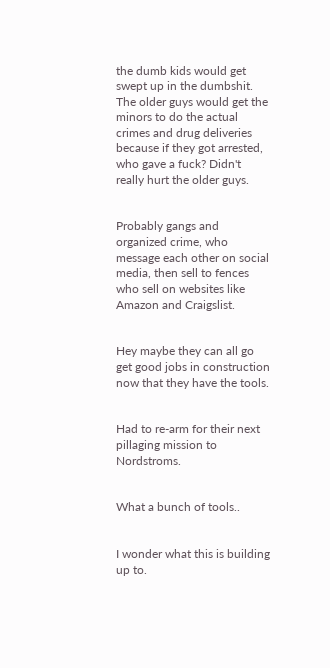the dumb kids would get swept up in the dumbshit. The older guys would get the minors to do the actual crimes and drug deliveries because if they got arrested, who gave a fuck? Didn't really hurt the older guys.


Probably gangs and organized crime, who message each other on social media, then sell to fences who sell on websites like Amazon and Craigslist.


Hey maybe they can all go get good jobs in construction now that they have the tools.


Had to re-arm for their next pillaging mission to Nordstroms.


What a bunch of tools..


I wonder what this is building up to.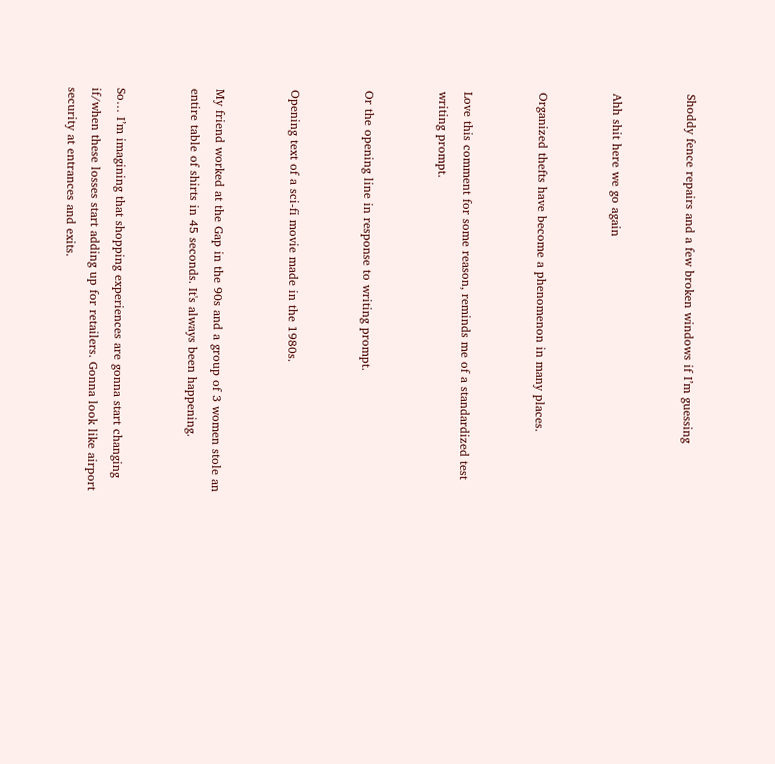Shoddy fence repairs and a few broken windows if I’m guessing


Ahh shit here we go again


Organized thefts have become a phenomenon in many places.


Love this comment for some reason, reminds me of a standardized test writing prompt.


Or the opening line in response to writing prompt.


Opening text of a sci-fi movie made in the 1980s.


My friend worked at the Gap in the 90s and a group of 3 women stole an entire table of shirts in 45 seconds. It's always been happening.


So… I’m imagining that shopping experiences are gonna start changing if/when these losses start adding up for retailers. Gonna look like airport security at entrances and exits.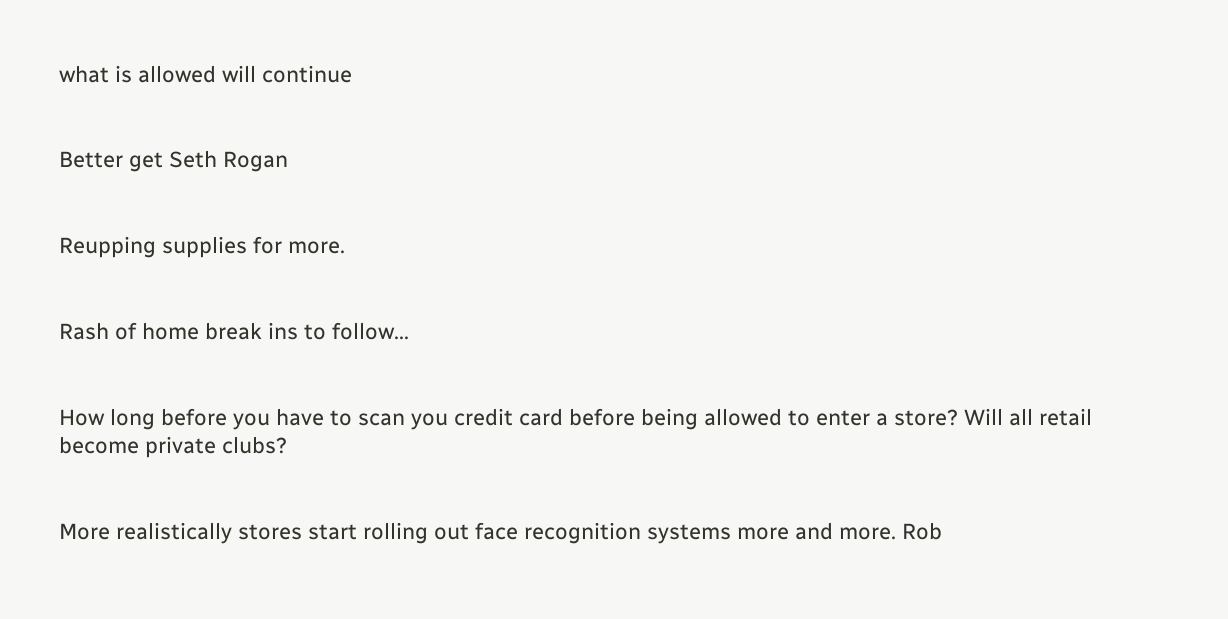what is allowed will continue


Better get Seth Rogan


Reupping supplies for more.


Rash of home break ins to follow...


How long before you have to scan you credit card before being allowed to enter a store? Will all retail become private clubs?


More realistically stores start rolling out face recognition systems more and more. Rob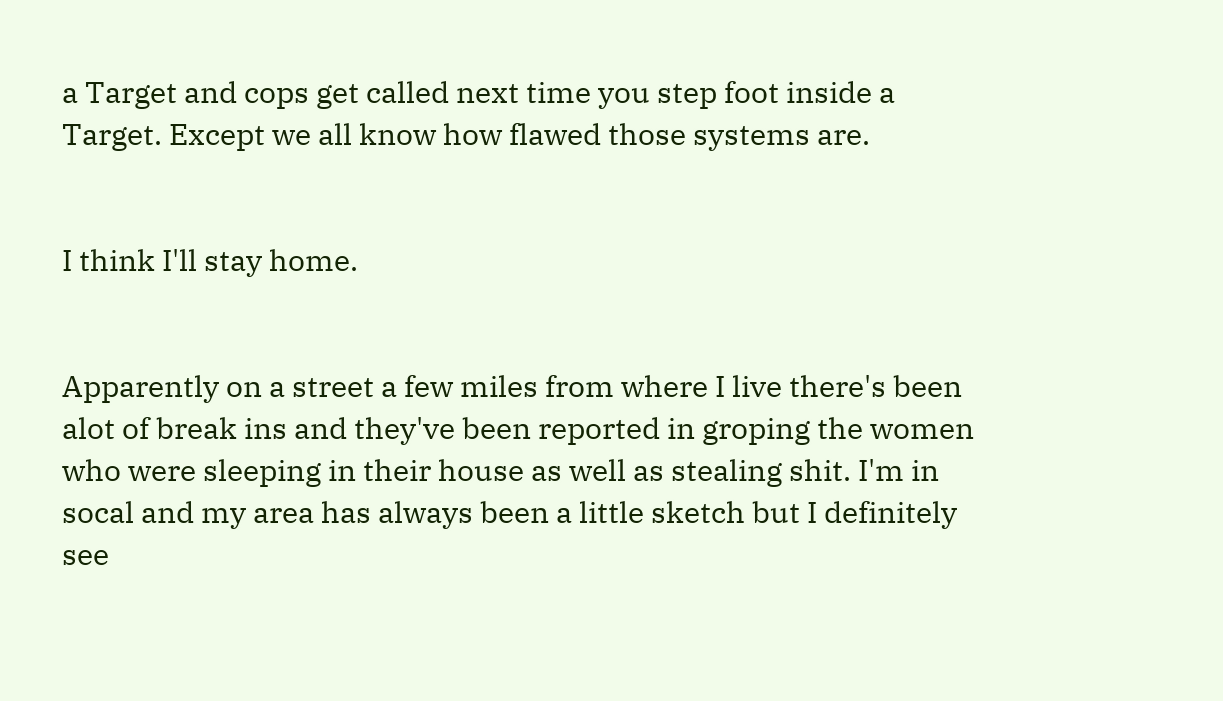a Target and cops get called next time you step foot inside a Target. Except we all know how flawed those systems are.


I think I'll stay home.


Apparently on a street a few miles from where I live there's been alot of break ins and they've been reported in groping the women who were sleeping in their house as well as stealing shit. I'm in socal and my area has always been a little sketch but I definitely see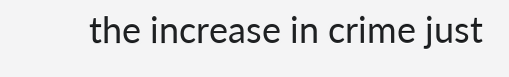the increase in crime just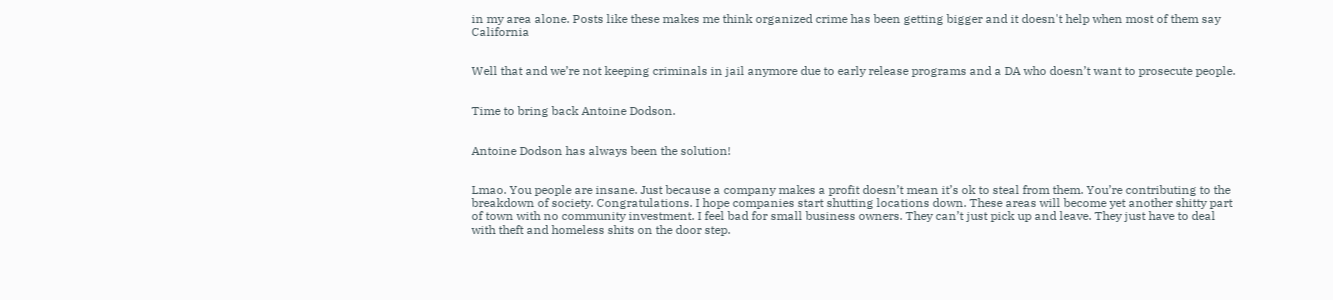in my area alone. Posts like these makes me think organized crime has been getting bigger and it doesn't help when most of them say California


Well that and we’re not keeping criminals in jail anymore due to early release programs and a DA who doesn’t want to prosecute people.


Time to bring back Antoine Dodson.


Antoine Dodson has always been the solution!


Lmao. You people are insane. Just because a company makes a profit doesn’t mean it’s ok to steal from them. You’re contributing to the breakdown of society. Congratulations. I hope companies start shutting locations down. These areas will become yet another shitty part of town with no community investment. I feel bad for small business owners. They can’t just pick up and leave. They just have to deal with theft and homeless shits on the door step.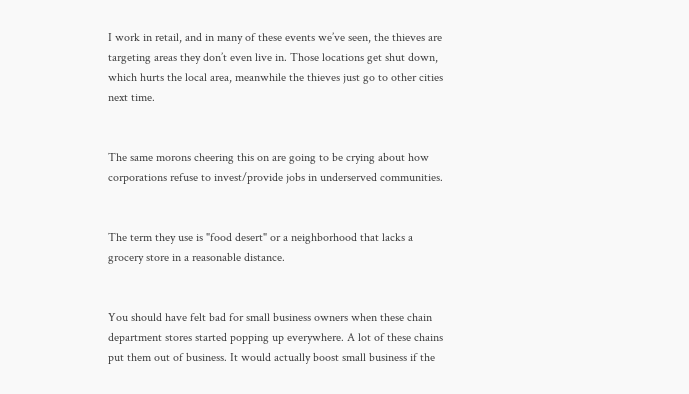I work in retail, and in many of these events we’ve seen, the thieves are targeting areas they don’t even live in. Those locations get shut down, which hurts the local area, meanwhile the thieves just go to other cities next time.


The same morons cheering this on are going to be crying about how corporations refuse to invest/provide jobs in underserved communities.


The term they use is "food desert" or a neighborhood that lacks a grocery store in a reasonable distance.


You should have felt bad for small business owners when these chain department stores started popping up everywhere. A lot of these chains put them out of business. It would actually boost small business if the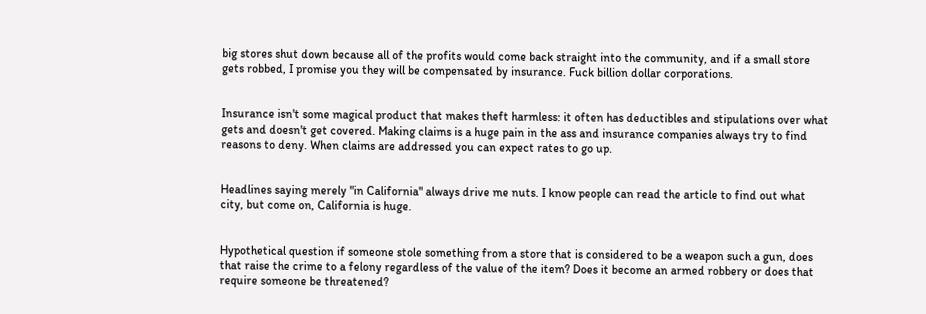big stores shut down because all of the profits would come back straight into the community, and if a small store gets robbed, I promise you they will be compensated by insurance. Fuck billion dollar corporations.


Insurance isn't some magical product that makes theft harmless: it often has deductibles and stipulations over what gets and doesn't get covered. Making claims is a huge pain in the ass and insurance companies always try to find reasons to deny. When claims are addressed you can expect rates to go up.


Headlines saying merely "in California" always drive me nuts. I know people can read the article to find out what city, but come on, California is huge.


Hypothetical question if someone stole something from a store that is considered to be a weapon such a gun, does that raise the crime to a felony regardless of the value of the item? Does it become an armed robbery or does that require someone be threatened?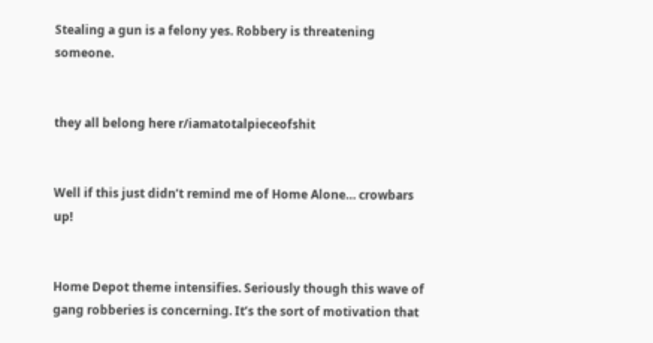Stealing a gun is a felony yes. Robbery is threatening someone.


they all belong here r/iamatotalpieceofshit


Well if this just didn’t remind me of Home Alone… crowbars up!


Home Depot theme intensifies. Seriously though this wave of gang robberies is concerning. It’s the sort of motivation that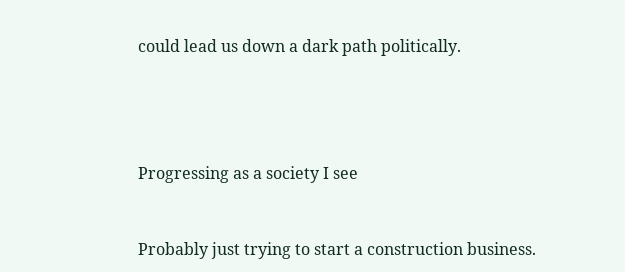could lead us down a dark path politically.




Progressing as a society I see


Probably just trying to start a construction business.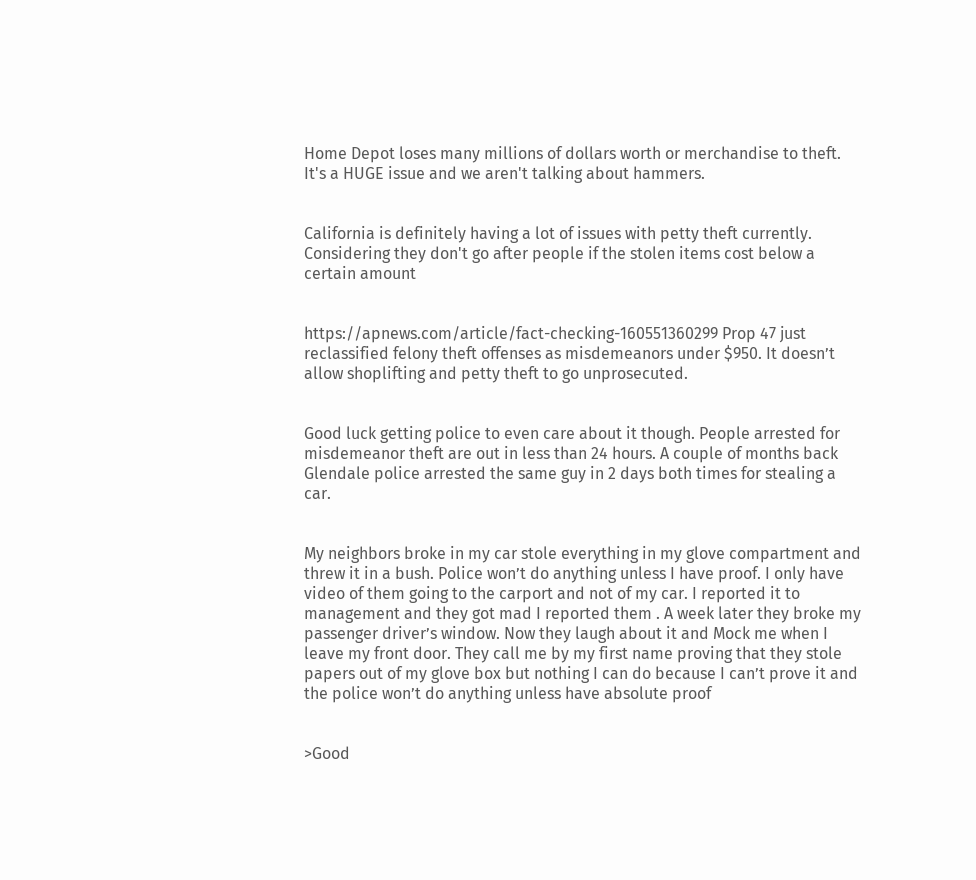Home Depot loses many millions of dollars worth or merchandise to theft. It's a HUGE issue and we aren't talking about hammers.


California is definitely having a lot of issues with petty theft currently. Considering they don't go after people if the stolen items cost below a certain amount


https://apnews.com/article/fact-checking-160551360299 Prop 47 just reclassified felony theft offenses as misdemeanors under $950. It doesn’t allow shoplifting and petty theft to go unprosecuted.


Good luck getting police to even care about it though. People arrested for misdemeanor theft are out in less than 24 hours. A couple of months back Glendale police arrested the same guy in 2 days both times for stealing a car.


My neighbors broke in my car stole everything in my glove compartment and threw it in a bush. Police won’t do anything unless I have proof. I only have video of them going to the carport and not of my car. I reported it to management and they got mad I reported them . A week later they broke my passenger driver’s window. Now they laugh about it and Mock me when I leave my front door. They call me by my first name proving that they stole papers out of my glove box but nothing I can do because I can’t prove it and the police won’t do anything unless have absolute proof


>Good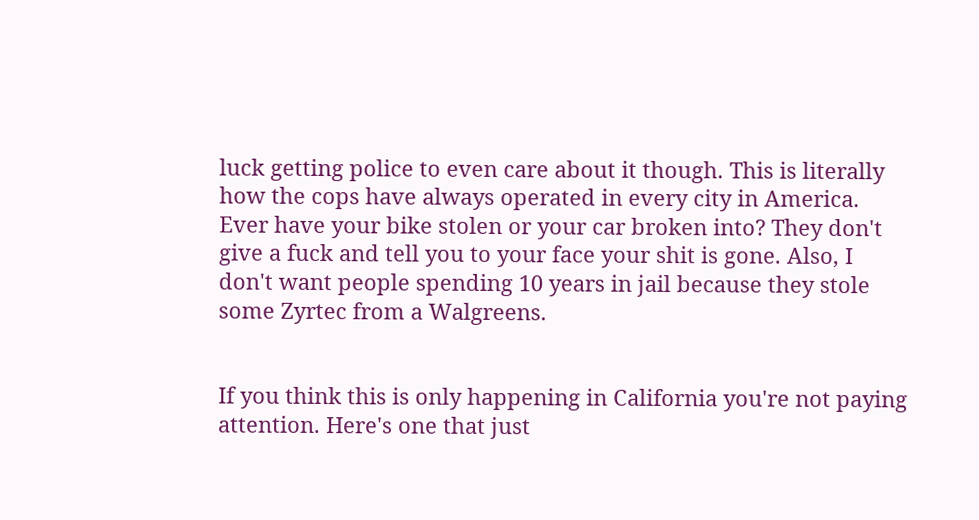luck getting police to even care about it though. This is literally how the cops have always operated in every city in America. Ever have your bike stolen or your car broken into? They don't give a fuck and tell you to your face your shit is gone. Also, I don't want people spending 10 years in jail because they stole some Zyrtec from a Walgreens.


If you think this is only happening in California you're not paying attention. Here's one that just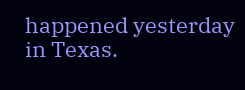happened yesterday in Texas.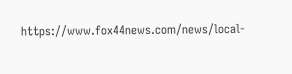https://www.fox44news.com/news/local-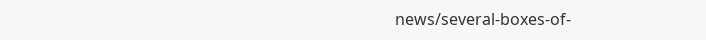news/several-boxes-of-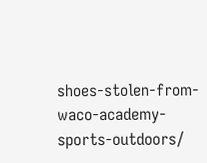shoes-stolen-from-waco-academy-sports-outdoors/